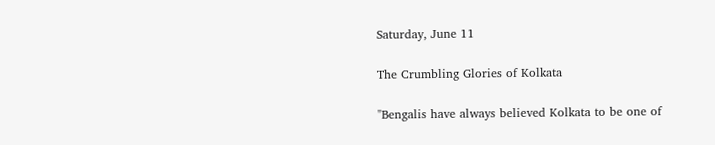Saturday, June 11

The Crumbling Glories of Kolkata

"Bengalis have always believed Kolkata to be one of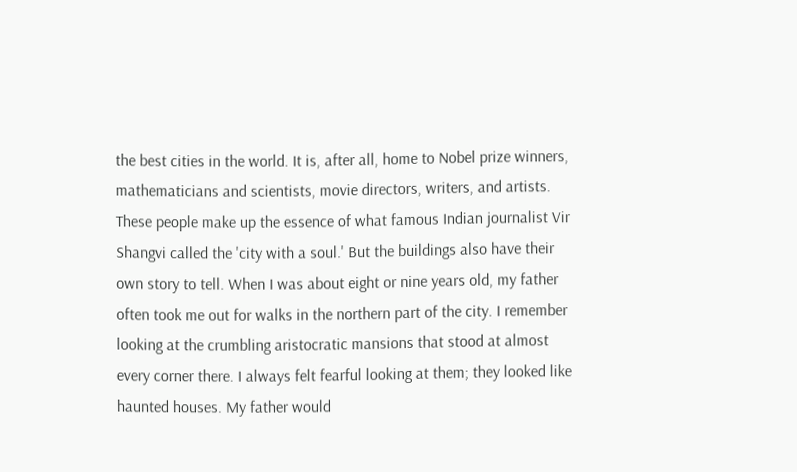the best cities in the world. It is, after all, home to Nobel prize winners, mathematicians and scientists, movie directors, writers, and artists. These people make up the essence of what famous Indian journalist Vir Shangvi called the 'city with a soul.' But the buildings also have their own story to tell. When I was about eight or nine years old, my father often took me out for walks in the northern part of the city. I remember looking at the crumbling aristocratic mansions that stood at almost every corner there. I always felt fearful looking at them; they looked like haunted houses. My father would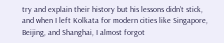try and explain their history but his lessons didn’t stick, and when I left Kolkata for modern cities like Singapore, Beijing, and Shanghai, I almost forgot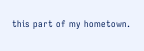this part of my hometown.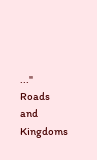..."
Roads and Kingdoms